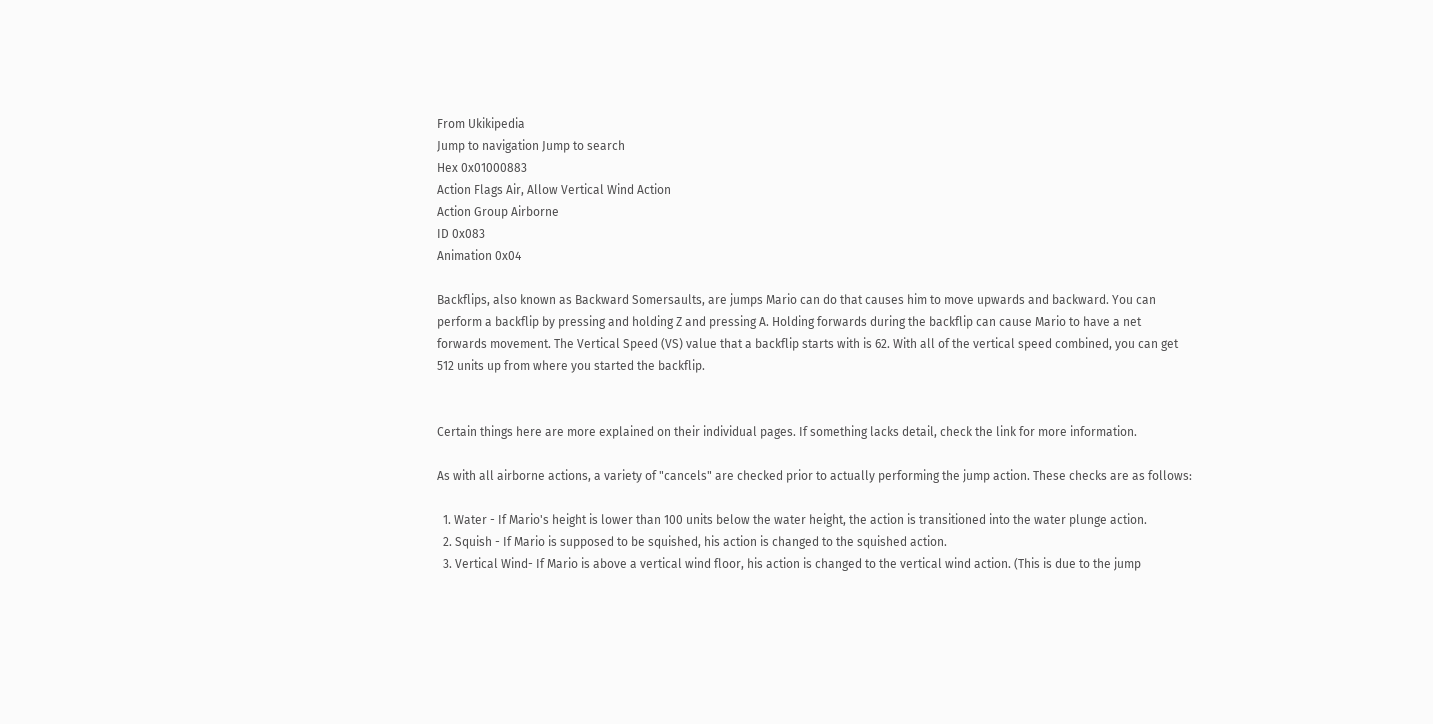From Ukikipedia
Jump to navigation Jump to search
Hex 0x01000883
Action Flags Air, Allow Vertical Wind Action
Action Group Airborne
ID 0x083
Animation 0x04

Backflips, also known as Backward Somersaults, are jumps Mario can do that causes him to move upwards and backward. You can perform a backflip by pressing and holding Z and pressing A. Holding forwards during the backflip can cause Mario to have a net forwards movement. The Vertical Speed (VS) value that a backflip starts with is 62. With all of the vertical speed combined, you can get 512 units up from where you started the backflip.


Certain things here are more explained on their individual pages. If something lacks detail, check the link for more information.

As with all airborne actions, a variety of "cancels" are checked prior to actually performing the jump action. These checks are as follows:

  1. Water - If Mario's height is lower than 100 units below the water height, the action is transitioned into the water plunge action.
  2. Squish - If Mario is supposed to be squished, his action is changed to the squished action.
  3. Vertical Wind- If Mario is above a vertical wind floor, his action is changed to the vertical wind action. (This is due to the jump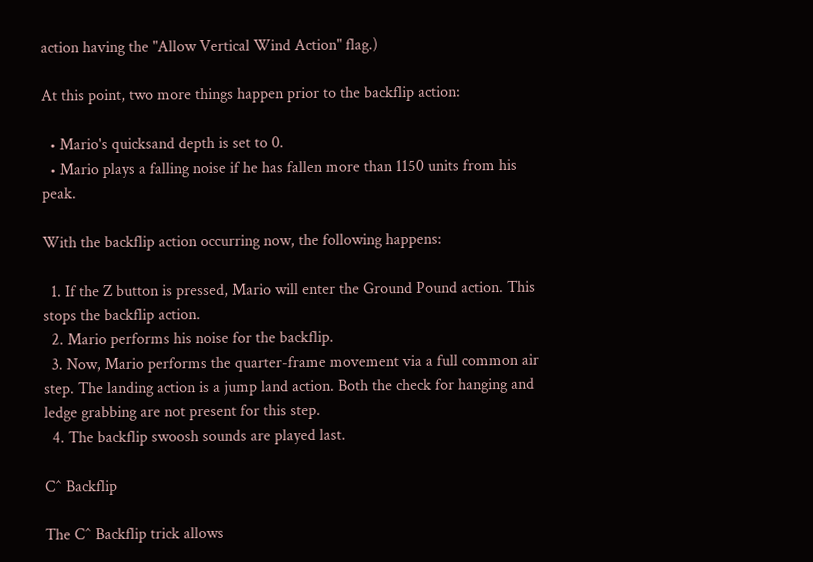action having the "Allow Vertical Wind Action" flag.)

At this point, two more things happen prior to the backflip action:

  • Mario's quicksand depth is set to 0.
  • Mario plays a falling noise if he has fallen more than 1150 units from his peak.

With the backflip action occurring now, the following happens:

  1. If the Z button is pressed, Mario will enter the Ground Pound action. This stops the backflip action.
  2. Mario performs his noise for the backflip.
  3. Now, Mario performs the quarter-frame movement via a full common air step. The landing action is a jump land action. Both the check for hanging and ledge grabbing are not present for this step.
  4. The backflip swoosh sounds are played last.

C^ Backflip

The C^ Backflip trick allows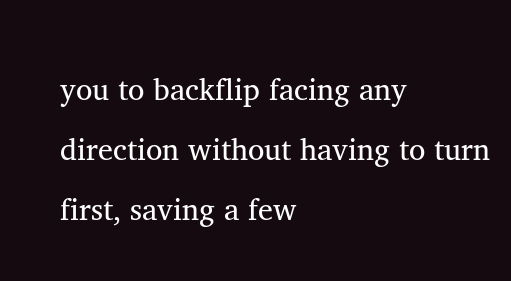you to backflip facing any direction without having to turn first, saving a few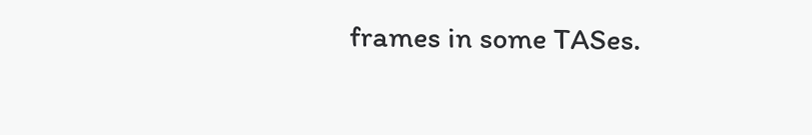frames in some TASes.